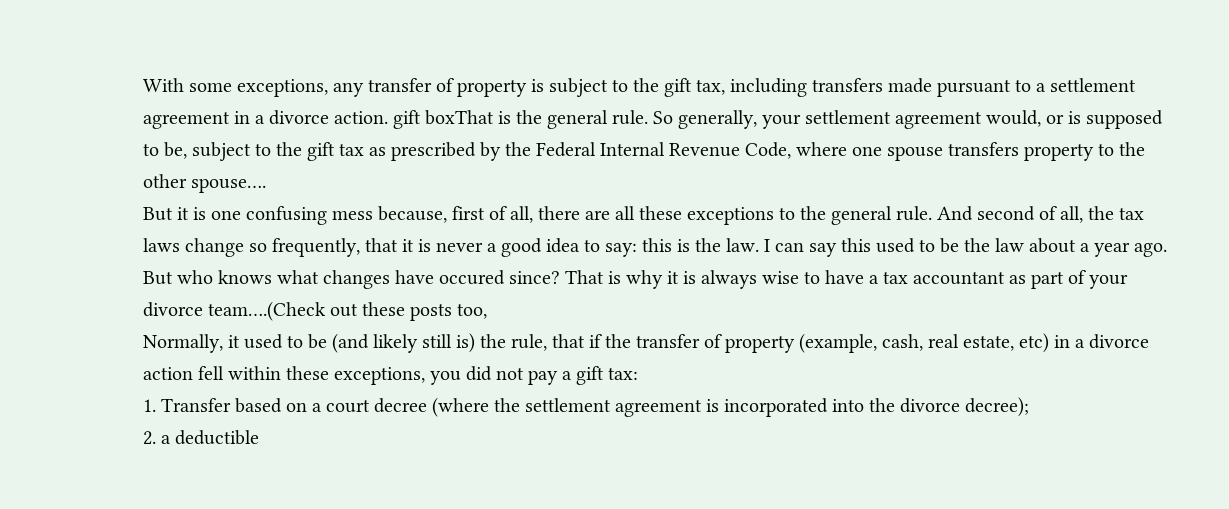With some exceptions, any transfer of property is subject to the gift tax, including transfers made pursuant to a settlement agreement in a divorce action. gift boxThat is the general rule. So generally, your settlement agreement would, or is supposed to be, subject to the gift tax as prescribed by the Federal Internal Revenue Code, where one spouse transfers property to the other spouse….
But it is one confusing mess because, first of all, there are all these exceptions to the general rule. And second of all, the tax laws change so frequently, that it is never a good idea to say: this is the law. I can say this used to be the law about a year ago. But who knows what changes have occured since? That is why it is always wise to have a tax accountant as part of your divorce team….(Check out these posts too,
Normally, it used to be (and likely still is) the rule, that if the transfer of property (example, cash, real estate, etc) in a divorce action fell within these exceptions, you did not pay a gift tax:
1. Transfer based on a court decree (where the settlement agreement is incorporated into the divorce decree);
2. a deductible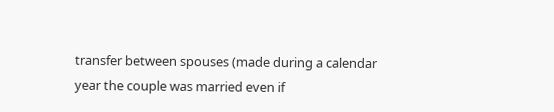transfer between spouses (made during a calendar year the couple was married even if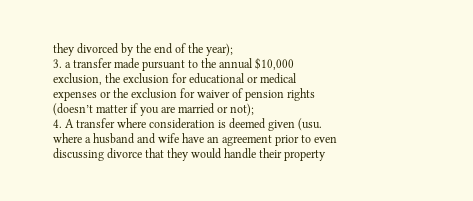they divorced by the end of the year);
3. a transfer made pursuant to the annual $10,000 exclusion, the exclusion for educational or medical expenses or the exclusion for waiver of pension rights (doesn’t matter if you are married or not);
4. A transfer where consideration is deemed given (usu. where a husband and wife have an agreement prior to even discussing divorce that they would handle their property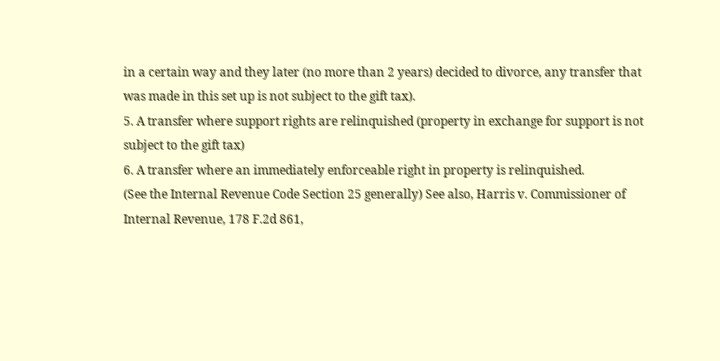in a certain way and they later (no more than 2 years) decided to divorce, any transfer that was made in this set up is not subject to the gift tax).
5. A transfer where support rights are relinquished (property in exchange for support is not subject to the gift tax)
6. A transfer where an immediately enforceable right in property is relinquished.
(See the Internal Revenue Code Section 25 generally) See also, Harris v. Commissioner of Internal Revenue, 178 F.2d 861,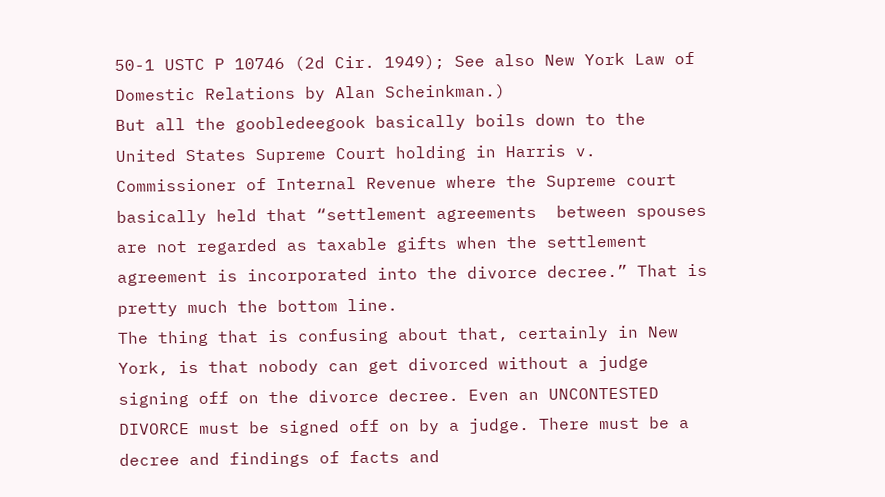50-1 USTC P 10746 (2d Cir. 1949); See also New York Law of Domestic Relations by Alan Scheinkman.)
But all the goobledeegook basically boils down to the United States Supreme Court holding in Harris v. Commissioner of Internal Revenue where the Supreme court basically held that “settlement agreements  between spouses are not regarded as taxable gifts when the settlement agreement is incorporated into the divorce decree.” That is pretty much the bottom line.
The thing that is confusing about that, certainly in New York, is that nobody can get divorced without a judge signing off on the divorce decree. Even an UNCONTESTED DIVORCE must be signed off on by a judge. There must be a decree and findings of facts and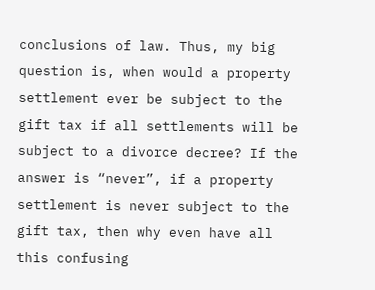conclusions of law. Thus, my big question is, when would a property settlement ever be subject to the gift tax if all settlements will be subject to a divorce decree? If the answer is “never”, if a property settlement is never subject to the gift tax, then why even have all this confusing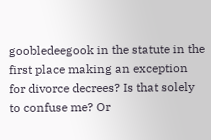goobledeegook in the statute in the first place making an exception for divorce decrees? Is that solely to confuse me? Or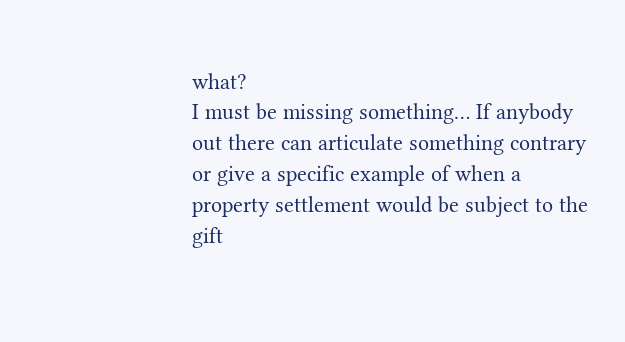what?
I must be missing something… If anybody out there can articulate something contrary or give a specific example of when a property settlement would be subject to the gift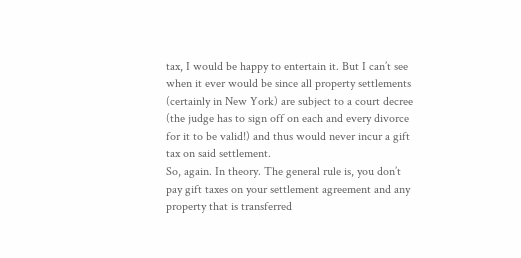tax, I would be happy to entertain it. But I can’t see when it ever would be since all property settlements (certainly in New York) are subject to a court decree (the judge has to sign off on each and every divorce for it to be valid!) and thus would never incur a gift tax on said settlement.
So, again. In theory. The general rule is, you don’t pay gift taxes on your settlement agreement and any property that is transferred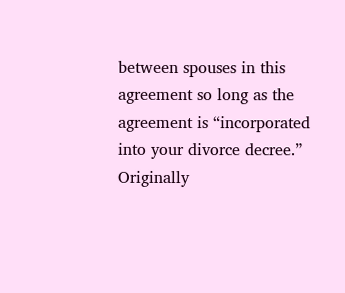between spouses in this agreement so long as the agreement is “incorporated into your divorce decree.”
Originally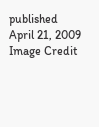published April 21, 2009
Image Credit